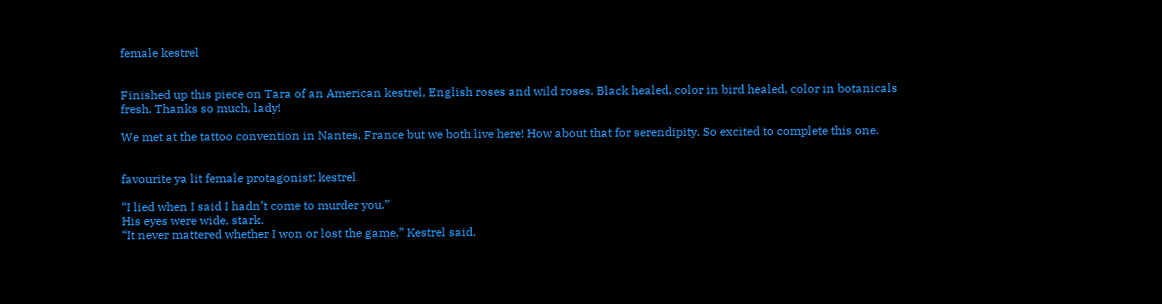female kestrel


Finished up this piece on Tara of an American kestrel, English roses and wild roses. Black healed, color in bird healed, color in botanicals fresh. Thanks so much, lady!

We met at the tattoo convention in Nantes, France but we both live here! How about that for serendipity. So excited to complete this one.


favourite ya lit female protagonist: kestrel

“I lied when I said I hadn’t come to murder you.”
His eyes were wide, stark.
“It never mattered whether I won or lost the game,” Kestrel said.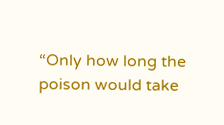“Only how long the poison would take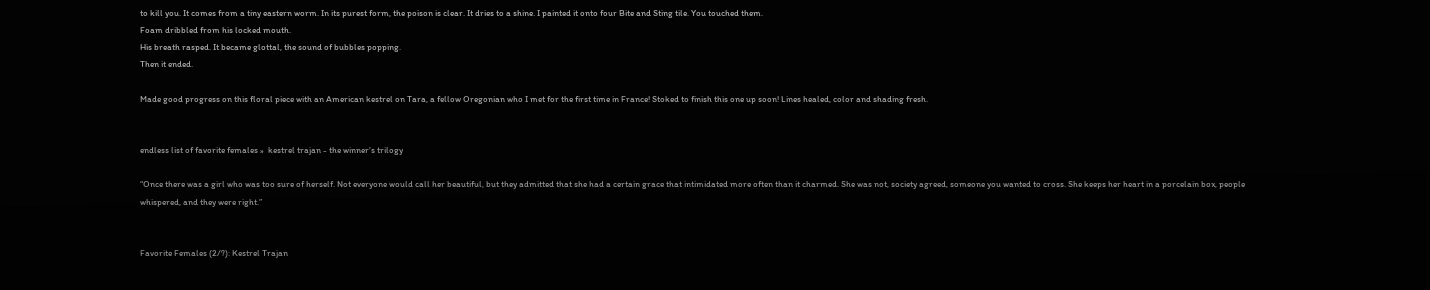to kill you. It comes from a tiny eastern worm. In its purest form, the poison is clear. It dries to a shine. I painted it onto four Bite and Sting tile. You touched them.
Foam dribbled from his locked mouth.
His breath rasped. It became glottal, the sound of bubbles popping.
Then it ended.

Made good progress on this floral piece with an American kestrel on Tara, a fellow Oregonian who I met for the first time in France! Stoked to finish this one up soon! Lines healed, color and shading fresh.


endless list of favorite females »  kestrel trajan - the winner’s trilogy

“Once there was a girl who was too sure of herself. Not everyone would call her beautiful, but they admitted that she had a certain grace that intimidated more often than it charmed. She was not, society agreed, someone you wanted to cross. She keeps her heart in a porcelain box, people whispered, and they were right.”


Favorite Females (2/?): Kestrel Trajan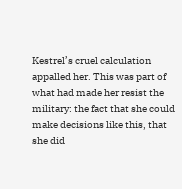Kestrel’s cruel calculation appalled her. This was part of what had made her resist the military: the fact that she could make decisions like this, that she did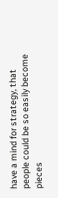have a mind for strategy, that people could be so easily become pieces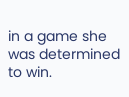in a game she was determined to win.